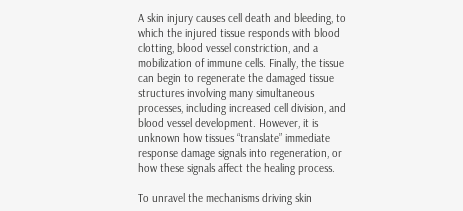A skin injury causes cell death and bleeding, to which the injured tissue responds with blood clotting, blood vessel constriction, and a mobilization of immune cells. Finally, the tissue can begin to regenerate the damaged tissue structures involving many simultaneous processes, including increased cell division, and blood vessel development. However, it is unknown how tissues “translate” immediate response damage signals into regeneration, or how these signals affect the healing process.

To unravel the mechanisms driving skin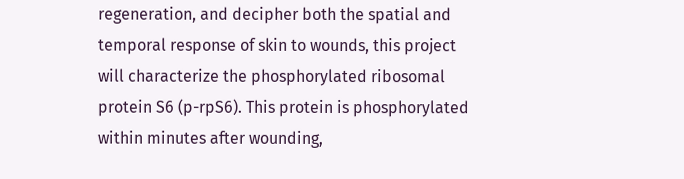regeneration, and decipher both the spatial and temporal response of skin to wounds, this project will characterize the phosphorylated ribosomal protein S6 (p-rpS6). This protein is phosphorylated within minutes after wounding,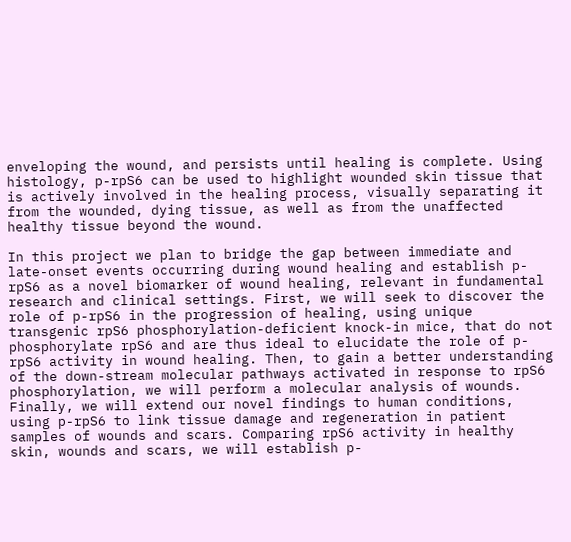enveloping the wound, and persists until healing is complete. Using histology, p-rpS6 can be used to highlight wounded skin tissue that is actively involved in the healing process, visually separating it from the wounded, dying tissue, as well as from the unaffected healthy tissue beyond the wound.

In this project we plan to bridge the gap between immediate and late-onset events occurring during wound healing and establish p-rpS6 as a novel biomarker of wound healing, relevant in fundamental research and clinical settings. First, we will seek to discover the role of p-rpS6 in the progression of healing, using unique transgenic rpS6 phosphorylation-deficient knock-in mice, that do not phosphorylate rpS6 and are thus ideal to elucidate the role of p-rpS6 activity in wound healing. Then, to gain a better understanding of the down-stream molecular pathways activated in response to rpS6 phosphorylation, we will perform a molecular analysis of wounds. Finally, we will extend our novel findings to human conditions, using p-rpS6 to link tissue damage and regeneration in patient samples of wounds and scars. Comparing rpS6 activity in healthy skin, wounds and scars, we will establish p-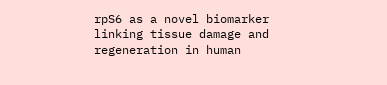rpS6 as a novel biomarker linking tissue damage and regeneration in human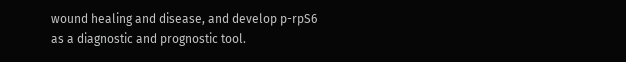wound healing and disease, and develop p-rpS6 as a diagnostic and prognostic tool.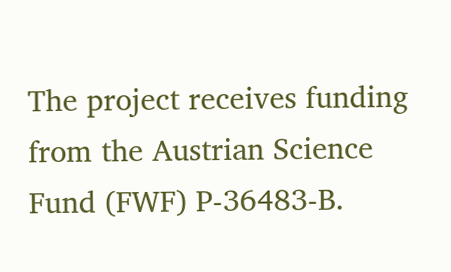The project receives funding from the Austrian Science Fund (FWF) P-36483-B.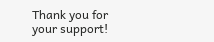Thank you for your support!